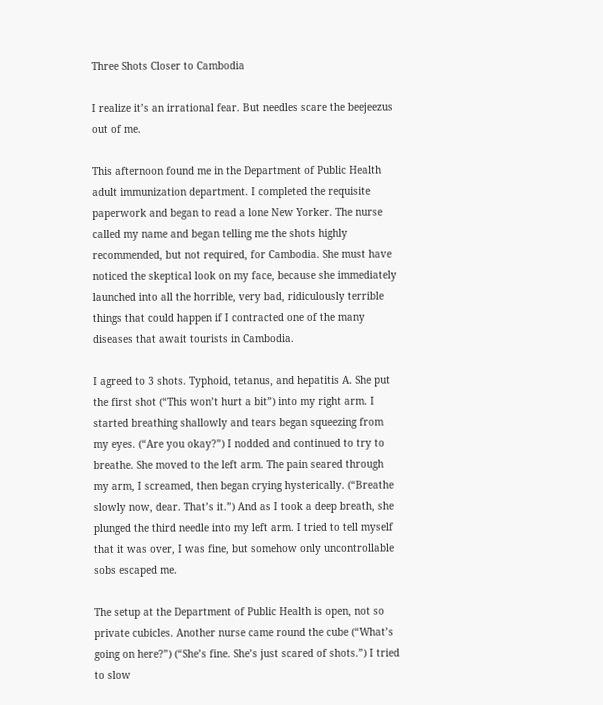Three Shots Closer to Cambodia

I realize it’s an irrational fear. But needles scare the beejeezus out of me.

This afternoon found me in the Department of Public Health adult immunization department. I completed the requisite paperwork and began to read a lone New Yorker. The nurse called my name and began telling me the shots highly recommended, but not required, for Cambodia. She must have noticed the skeptical look on my face, because she immediately launched into all the horrible, very bad, ridiculously terrible things that could happen if I contracted one of the many diseases that await tourists in Cambodia.

I agreed to 3 shots. Typhoid, tetanus, and hepatitis A. She put the first shot (“This won’t hurt a bit”) into my right arm. I started breathing shallowly and tears began squeezing from my eyes. (“Are you okay?”) I nodded and continued to try to breathe. She moved to the left arm. The pain seared through my arm, I screamed, then began crying hysterically. (“Breathe slowly now, dear. That’s it.”) And as I took a deep breath, she plunged the third needle into my left arm. I tried to tell myself that it was over, I was fine, but somehow only uncontrollable sobs escaped me.

The setup at the Department of Public Health is open, not so private cubicles. Another nurse came round the cube (“What’s going on here?”) (“She’s fine. She’s just scared of shots.”) I tried to slow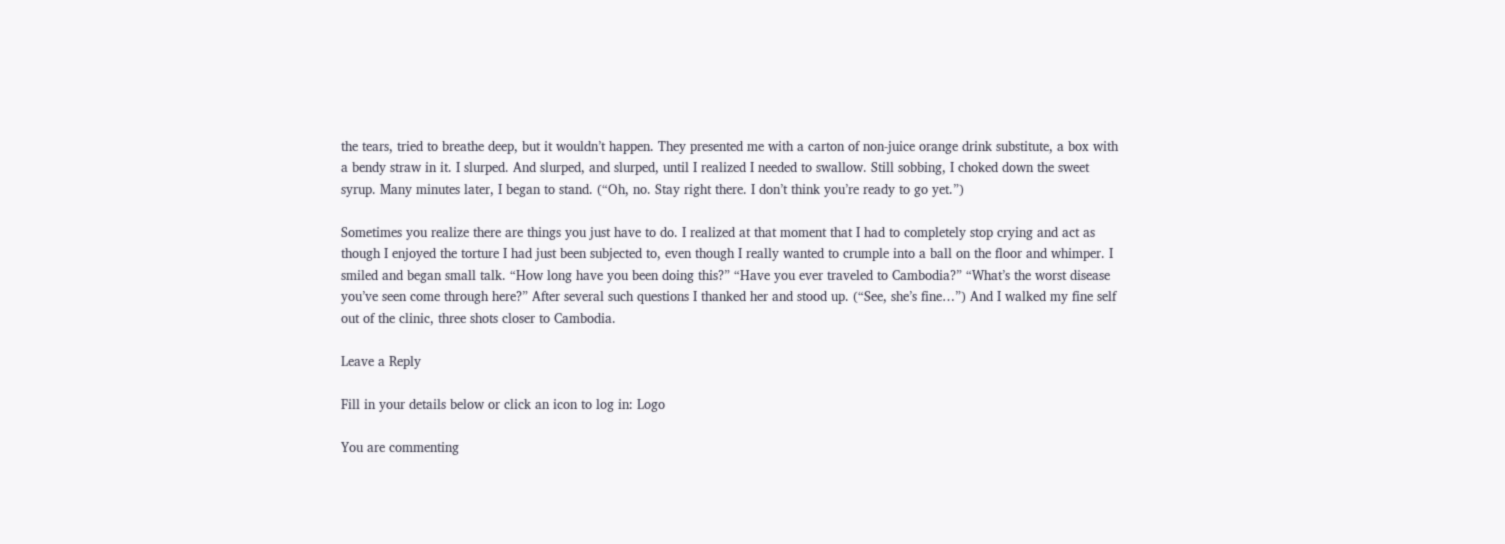the tears, tried to breathe deep, but it wouldn’t happen. They presented me with a carton of non-juice orange drink substitute, a box with a bendy straw in it. I slurped. And slurped, and slurped, until I realized I needed to swallow. Still sobbing, I choked down the sweet syrup. Many minutes later, I began to stand. (“Oh, no. Stay right there. I don’t think you’re ready to go yet.”)

Sometimes you realize there are things you just have to do. I realized at that moment that I had to completely stop crying and act as though I enjoyed the torture I had just been subjected to, even though I really wanted to crumple into a ball on the floor and whimper. I smiled and began small talk. “How long have you been doing this?” “Have you ever traveled to Cambodia?” “What’s the worst disease you’ve seen come through here?” After several such questions I thanked her and stood up. (“See, she’s fine…”) And I walked my fine self out of the clinic, three shots closer to Cambodia.

Leave a Reply

Fill in your details below or click an icon to log in: Logo

You are commenting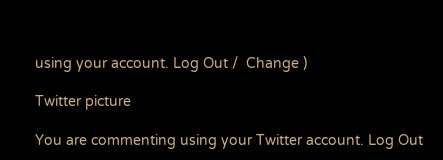using your account. Log Out /  Change )

Twitter picture

You are commenting using your Twitter account. Log Out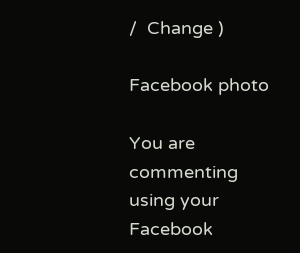/  Change )

Facebook photo

You are commenting using your Facebook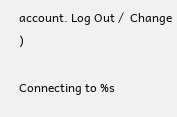account. Log Out /  Change )

Connecting to %s